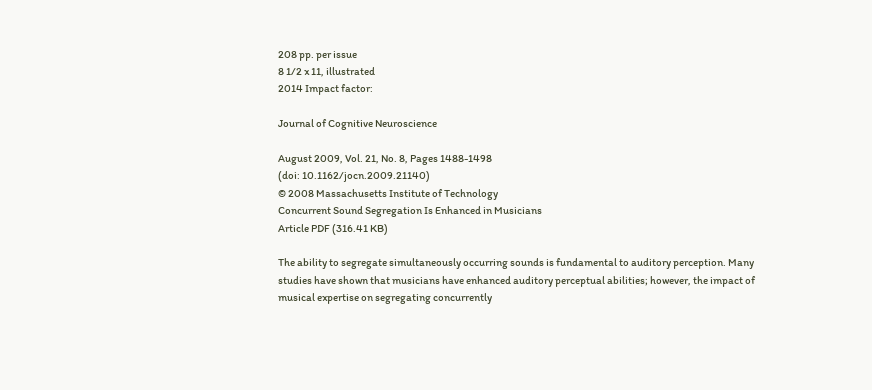208 pp. per issue
8 1/2 x 11, illustrated
2014 Impact factor:

Journal of Cognitive Neuroscience

August 2009, Vol. 21, No. 8, Pages 1488-1498
(doi: 10.1162/jocn.2009.21140)
© 2008 Massachusetts Institute of Technology
Concurrent Sound Segregation Is Enhanced in Musicians
Article PDF (316.41 KB)

The ability to segregate simultaneously occurring sounds is fundamental to auditory perception. Many studies have shown that musicians have enhanced auditory perceptual abilities; however, the impact of musical expertise on segregating concurrently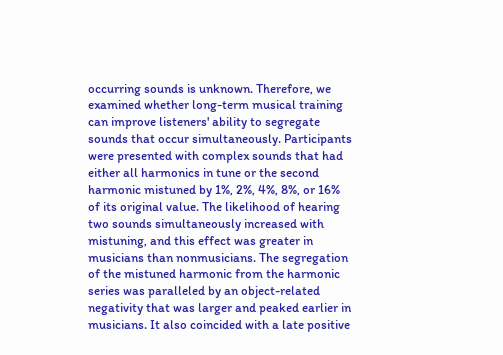occurring sounds is unknown. Therefore, we examined whether long-term musical training can improve listeners' ability to segregate sounds that occur simultaneously. Participants were presented with complex sounds that had either all harmonics in tune or the second harmonic mistuned by 1%, 2%, 4%, 8%, or 16% of its original value. The likelihood of hearing two sounds simultaneously increased with mistuning, and this effect was greater in musicians than nonmusicians. The segregation of the mistuned harmonic from the harmonic series was paralleled by an object-related negativity that was larger and peaked earlier in musicians. It also coincided with a late positive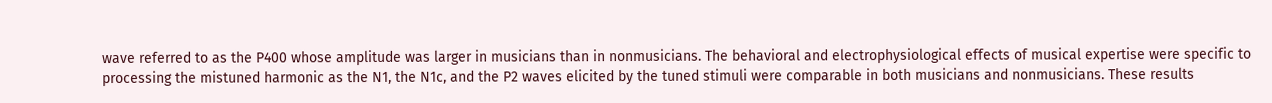wave referred to as the P400 whose amplitude was larger in musicians than in nonmusicians. The behavioral and electrophysiological effects of musical expertise were specific to processing the mistuned harmonic as the N1, the N1c, and the P2 waves elicited by the tuned stimuli were comparable in both musicians and nonmusicians. These results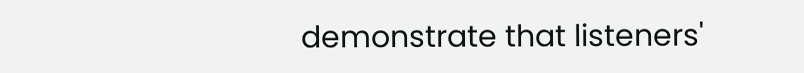demonstrate that listeners'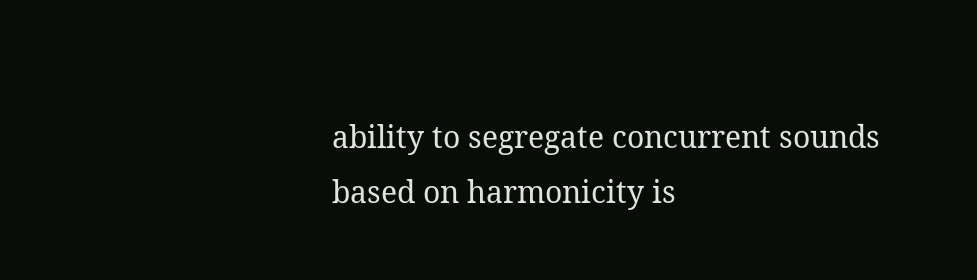ability to segregate concurrent sounds based on harmonicity is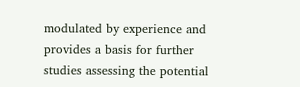modulated by experience and provides a basis for further studies assessing the potential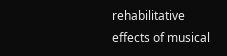rehabilitative effects of musical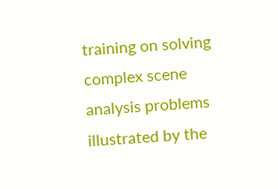training on solving complex scene analysis problems illustrated by the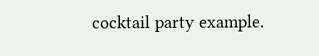cocktail party example.